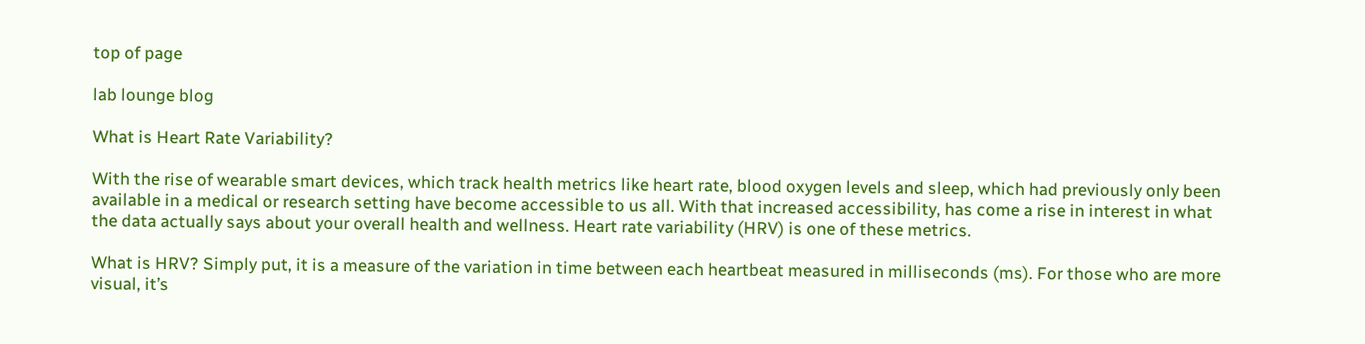top of page

lab lounge blog

What is Heart Rate Variability?

With the rise of wearable smart devices, which track health metrics like heart rate, blood oxygen levels and sleep, which had previously only been available in a medical or research setting have become accessible to us all. With that increased accessibility, has come a rise in interest in what the data actually says about your overall health and wellness. Heart rate variability (HRV) is one of these metrics.

What is HRV? Simply put, it is a measure of the variation in time between each heartbeat measured in milliseconds (ms). For those who are more visual, it’s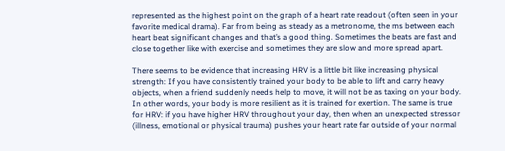represented as the highest point on the graph of a heart rate readout (often seen in your favorite medical drama). Far from being as steady as a metronome, the ms between each heart beat significant changes and that’s a good thing. Sometimes the beats are fast and close together like with exercise and sometimes they are slow and more spread apart.

There seems to be evidence that increasing HRV is a little bit like increasing physical strength: If you have consistently trained your body to be able to lift and carry heavy objects, when a friend suddenly needs help to move, it will not be as taxing on your body. In other words, your body is more resilient as it is trained for exertion. The same is true for HRV: if you have higher HRV throughout your day, then when an unexpected stressor (illness, emotional or physical trauma) pushes your heart rate far outside of your normal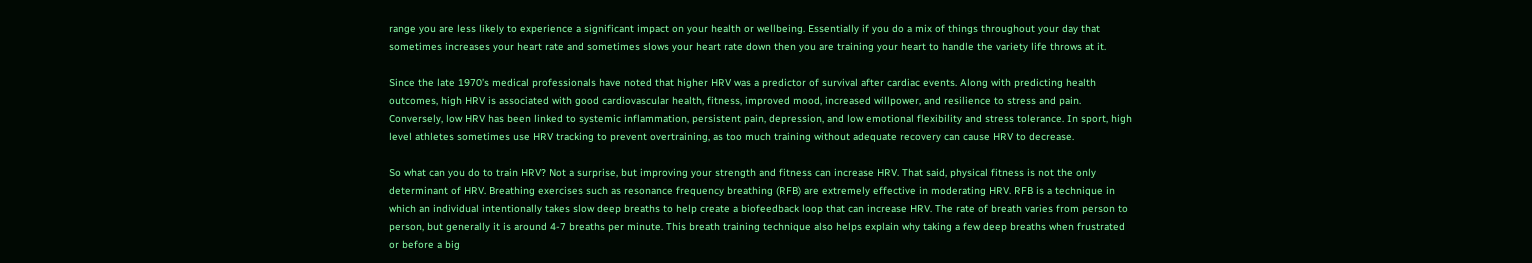range you are less likely to experience a significant impact on your health or wellbeing. Essentially if you do a mix of things throughout your day that sometimes increases your heart rate and sometimes slows your heart rate down then you are training your heart to handle the variety life throws at it.

Since the late 1970’s medical professionals have noted that higher HRV was a predictor of survival after cardiac events. Along with predicting health outcomes, high HRV is associated with good cardiovascular health, fitness, improved mood, increased willpower, and resilience to stress and pain. Conversely, low HRV has been linked to systemic inflammation, persistent pain, depression, and low emotional flexibility and stress tolerance. In sport, high level athletes sometimes use HRV tracking to prevent overtraining, as too much training without adequate recovery can cause HRV to decrease.

So what can you do to train HRV? Not a surprise, but improving your strength and fitness can increase HRV. That said, physical fitness is not the only determinant of HRV. Breathing exercises such as resonance frequency breathing (RFB) are extremely effective in moderating HRV. RFB is a technique in which an individual intentionally takes slow deep breaths to help create a biofeedback loop that can increase HRV. The rate of breath varies from person to person, but generally it is around 4-7 breaths per minute. This breath training technique also helps explain why taking a few deep breaths when frustrated or before a big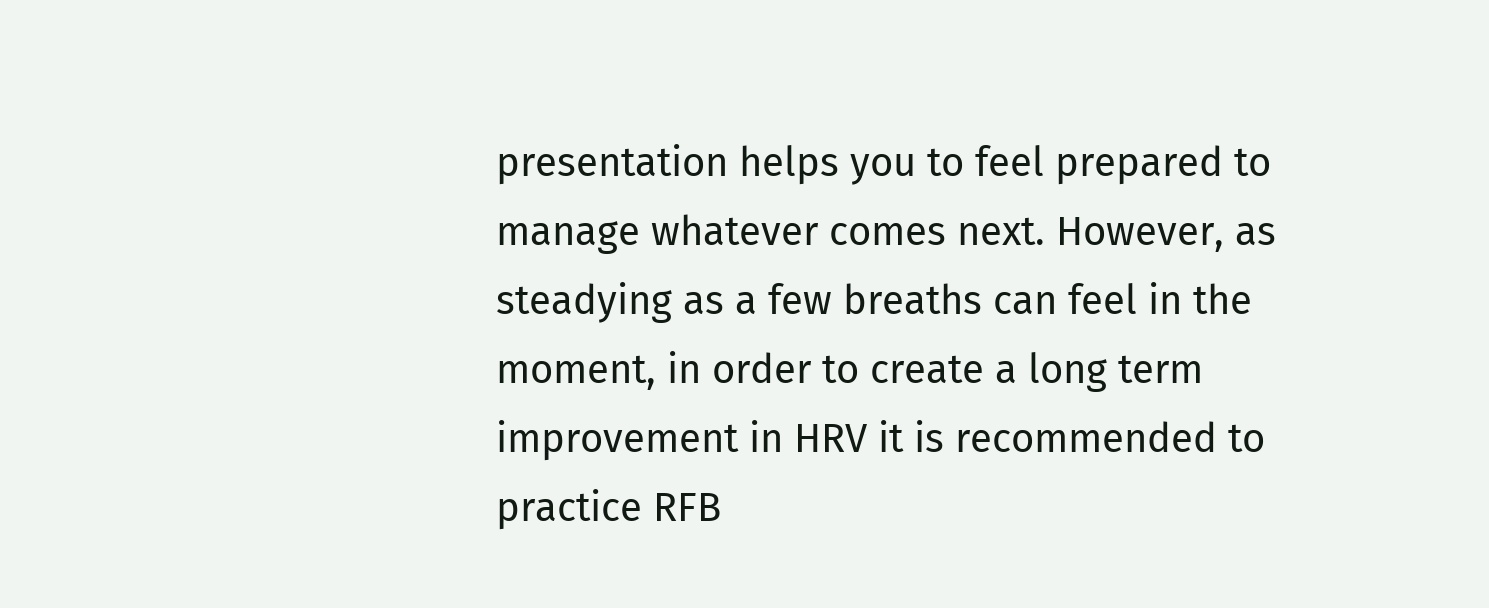presentation helps you to feel prepared to manage whatever comes next. However, as steadying as a few breaths can feel in the moment, in order to create a long term improvement in HRV it is recommended to practice RFB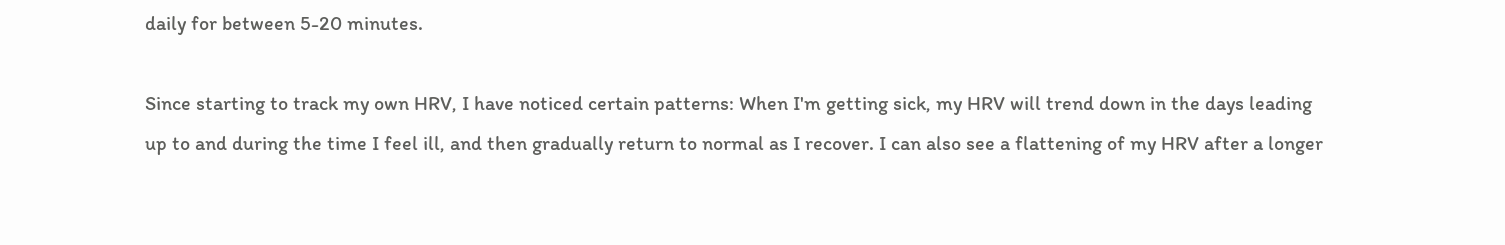daily for between 5-20 minutes.

Since starting to track my own HRV, I have noticed certain patterns: When I'm getting sick, my HRV will trend down in the days leading up to and during the time I feel ill, and then gradually return to normal as I recover. I can also see a flattening of my HRV after a longer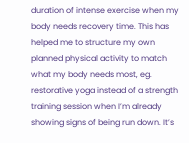duration of intense exercise when my body needs recovery time. This has helped me to structure my own planned physical activity to match what my body needs most, eg. restorative yoga instead of a strength training session when I’m already showing signs of being run down. It’s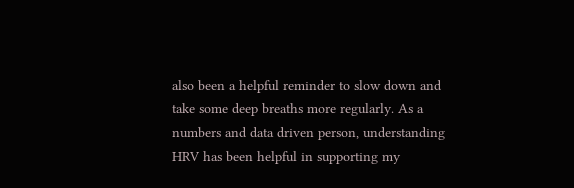also been a helpful reminder to slow down and take some deep breaths more regularly. As a numbers and data driven person, understanding HRV has been helpful in supporting my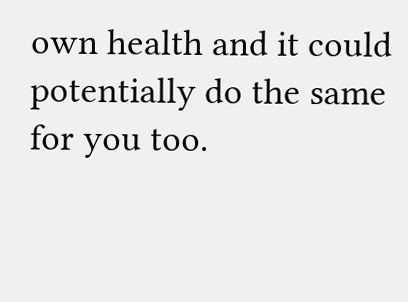own health and it could potentially do the same for you too.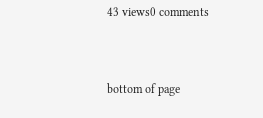43 views0 comments


bottom of page